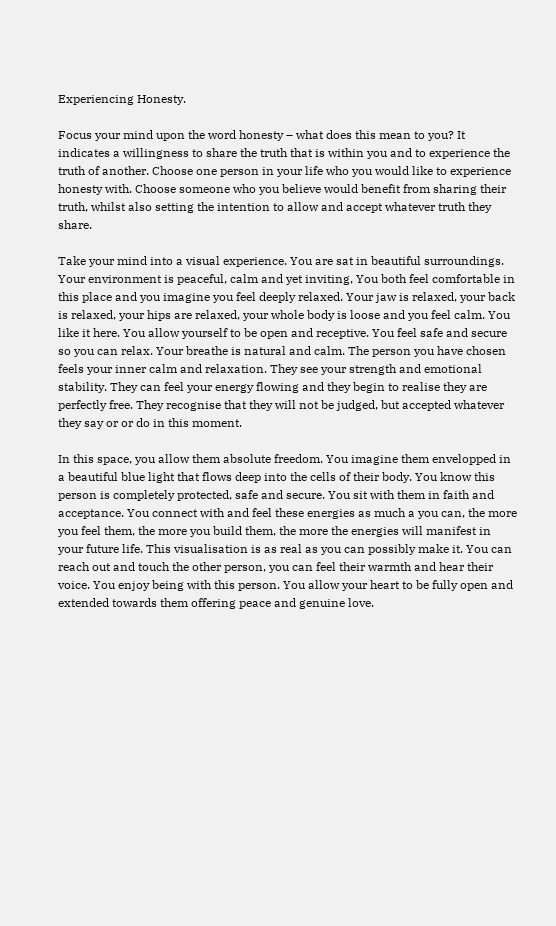Experiencing Honesty.

Focus your mind upon the word honesty – what does this mean to you? It indicates a willingness to share the truth that is within you and to experience the truth of another. Choose one person in your life who you would like to experience honesty with. Choose someone who you believe would benefit from sharing their truth, whilst also setting the intention to allow and accept whatever truth they share.

Take your mind into a visual experience. You are sat in beautiful surroundings. Your environment is peaceful, calm and yet inviting, You both feel comfortable in this place and you imagine you feel deeply relaxed. Your jaw is relaxed, your back is relaxed, your hips are relaxed, your whole body is loose and you feel calm. You like it here. You allow yourself to be open and receptive. You feel safe and secure so you can relax. Your breathe is natural and calm. The person you have chosen feels your inner calm and relaxation. They see your strength and emotional stability. They can feel your energy flowing and they begin to realise they are perfectly free. They recognise that they will not be judged, but accepted whatever they say or or do in this moment.

In this space, you allow them absolute freedom. You imagine them envelopped in a beautiful blue light that flows deep into the cells of their body. You know this person is completely protected, safe and secure. You sit with them in faith and acceptance. You connect with and feel these energies as much a you can, the more you feel them, the more you build them, the more the energies will manifest in your future life. This visualisation is as real as you can possibly make it. You can reach out and touch the other person, you can feel their warmth and hear their voice. You enjoy being with this person. You allow your heart to be fully open and extended towards them offering peace and genuine love.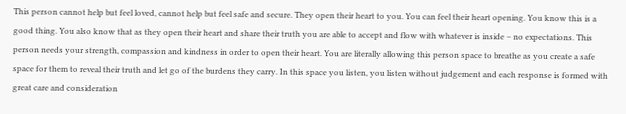This person cannot help but feel loved, cannot help but feel safe and secure. They open their heart to you. You can feel their heart opening. You know this is a good thing. You also know that as they open their heart and share their truth you are able to accept and flow with whatever is inside – no expectations. This person needs your strength, compassion and kindness in order to open their heart. You are literally allowing this person space to breathe as you create a safe space for them to reveal their truth and let go of the burdens they carry. In this space you listen, you listen without judgement and each response is formed with great care and consideration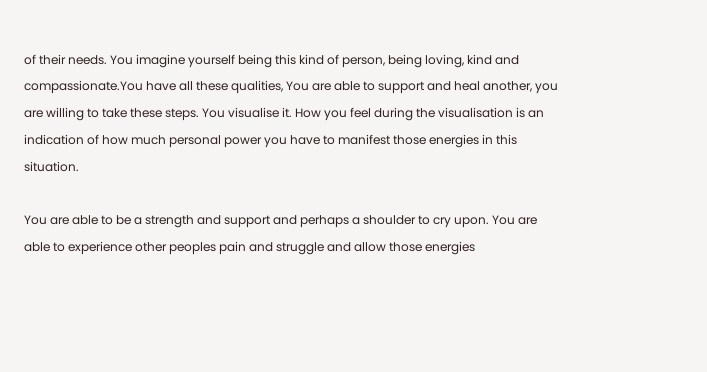of their needs. You imagine yourself being this kind of person, being loving, kind and compassionate.You have all these qualities, You are able to support and heal another, you are willing to take these steps. You visualise it. How you feel during the visualisation is an indication of how much personal power you have to manifest those energies in this situation.

You are able to be a strength and support and perhaps a shoulder to cry upon. You are able to experience other peoples pain and struggle and allow those energies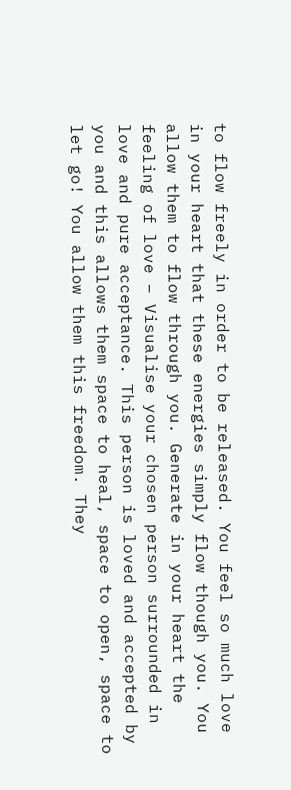to flow freely in order to be released. You feel so much love in your heart that these energies simply flow though you. You allow them to flow through you. Generate in your heart the feeling of love – Visualise your chosen person surrounded in love and pure acceptance. This person is loved and accepted by you and this allows them space to heal, space to open, space to let go! You allow them this freedom. They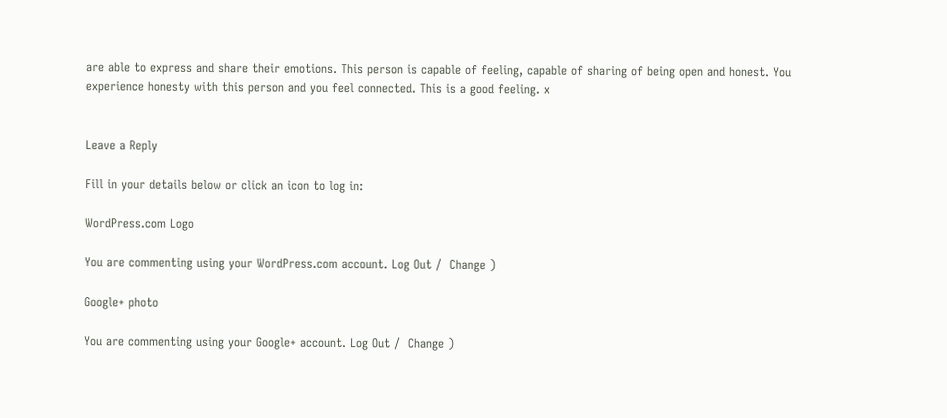are able to express and share their emotions. This person is capable of feeling, capable of sharing of being open and honest. You experience honesty with this person and you feel connected. This is a good feeling. x


Leave a Reply

Fill in your details below or click an icon to log in:

WordPress.com Logo

You are commenting using your WordPress.com account. Log Out /  Change )

Google+ photo

You are commenting using your Google+ account. Log Out /  Change )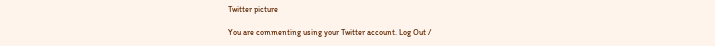Twitter picture

You are commenting using your Twitter account. Log Out /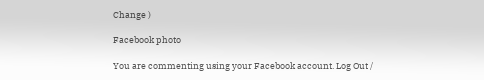Change )

Facebook photo

You are commenting using your Facebook account. Log Out /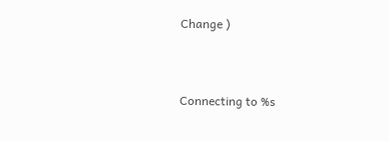Change )


Connecting to %s